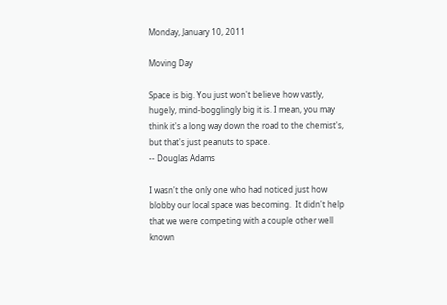Monday, January 10, 2011

Moving Day

Space is big. You just won't believe how vastly, hugely, mind-bogglingly big it is. I mean, you may think it's a long way down the road to the chemist's, but that's just peanuts to space.
-- Douglas Adams

I wasn't the only one who had noticed just how blobby our local space was becoming.  It didn't help that we were competing with a couple other well known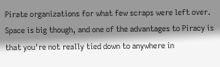Pirate organizations for what few scraps were left over.  Space is big though, and one of the advantages to Piracy is that you're not really tied down to anywhere in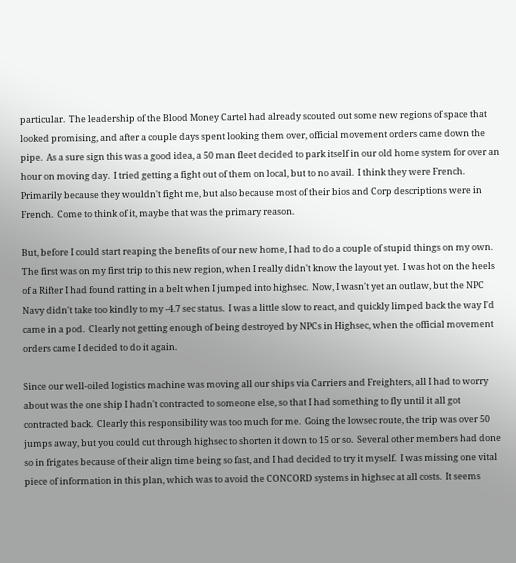particular.  The leadership of the Blood Money Cartel had already scouted out some new regions of space that looked promising, and after a couple days spent looking them over, official movement orders came down the pipe.  As a sure sign this was a good idea, a 50 man fleet decided to park itself in our old home system for over an hour on moving day.  I tried getting a fight out of them on local, but to no avail.  I think they were French.  Primarily because they wouldn't fight me, but also because most of their bios and Corp descriptions were in French.  Come to think of it, maybe that was the primary reason.

But, before I could start reaping the benefits of our new home, I had to do a couple of stupid things on my own. The first was on my first trip to this new region, when I really didn't know the layout yet.  I was hot on the heels of a Rifter I had found ratting in a belt when I jumped into highsec.  Now, I wasn't yet an outlaw, but the NPC Navy didn't take too kindly to my -4.7 sec status.  I was a little slow to react, and quickly limped back the way I'd came in a pod.  Clearly not getting enough of being destroyed by NPCs in Highsec, when the official movement orders came I decided to do it again.

Since our well-oiled logistics machine was moving all our ships via Carriers and Freighters, all I had to worry about was the one ship I hadn't contracted to someone else, so that I had something to fly until it all got contracted back.  Clearly this responsibility was too much for me.  Going the lowsec route, the trip was over 50 jumps away, but you could cut through highsec to shorten it down to 15 or so.  Several other members had done so in frigates because of their align time being so fast, and I had decided to try it myself.  I was missing one vital piece of information in this plan, which was to avoid the CONCORD systems in highsec at all costs.  It seems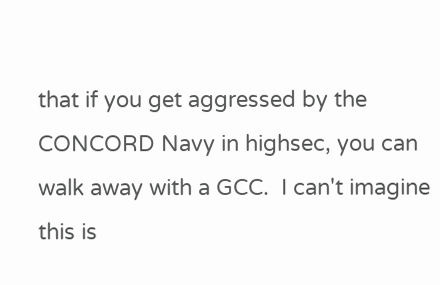that if you get aggressed by the CONCORD Navy in highsec, you can walk away with a GCC.  I can't imagine this is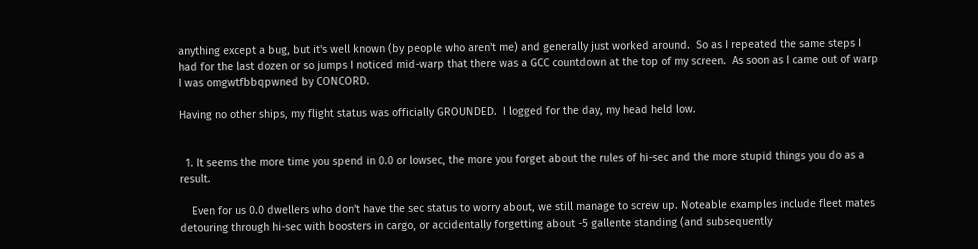anything except a bug, but it's well known (by people who aren't me) and generally just worked around.  So as I repeated the same steps I had for the last dozen or so jumps I noticed mid-warp that there was a GCC countdown at the top of my screen.  As soon as I came out of warp I was omgwtfbbqpwned by CONCORD.

Having no other ships, my flight status was officially GROUNDED.  I logged for the day, my head held low.


  1. It seems the more time you spend in 0.0 or lowsec, the more you forget about the rules of hi-sec and the more stupid things you do as a result.

    Even for us 0.0 dwellers who don't have the sec status to worry about, we still manage to screw up. Noteable examples include fleet mates detouring through hi-sec with boosters in cargo, or accidentally forgetting about -5 gallente standing (and subsequently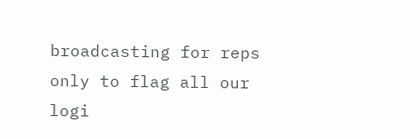broadcasting for reps only to flag all our logi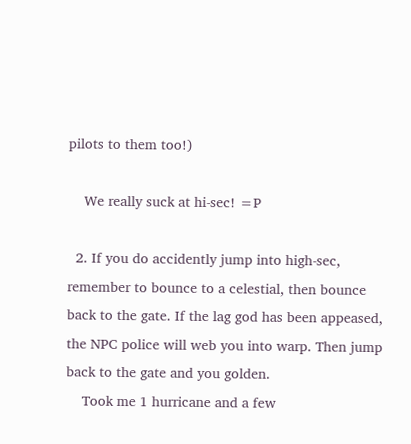pilots to them too!)

    We really suck at hi-sec! =P

  2. If you do accidently jump into high-sec, remember to bounce to a celestial, then bounce back to the gate. If the lag god has been appeased, the NPC police will web you into warp. Then jump back to the gate and you golden.
    Took me 1 hurricane and a few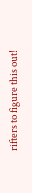rifters to figure this out!